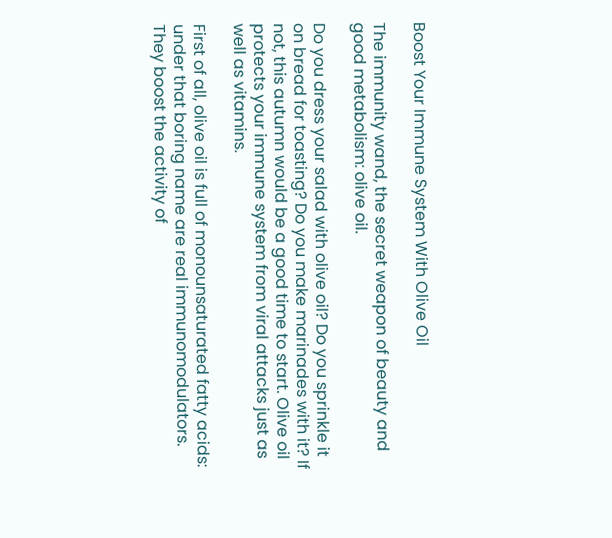Boost Your Immune System With Olive Oil

The immunity wand, the secret weapon of beauty and good metabolism: olive oil.

Do you dress your salad with olive oil? Do you sprinkle it on bread for toasting? Do you make marinades with it? If not, this autumn would be a good time to start. Olive oil protects your immune system from viral attacks just as well as vitamins.

First of all, olive oil is full of monounsaturated fatty acids: under that boring name are real immunomodulators. They boost the activity of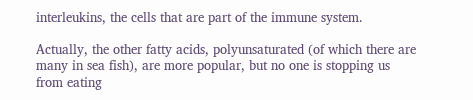interleukins, the cells that are part of the immune system.

Actually, the other fatty acids, polyunsaturated (of which there are many in sea fish), are more popular, but no one is stopping us from eating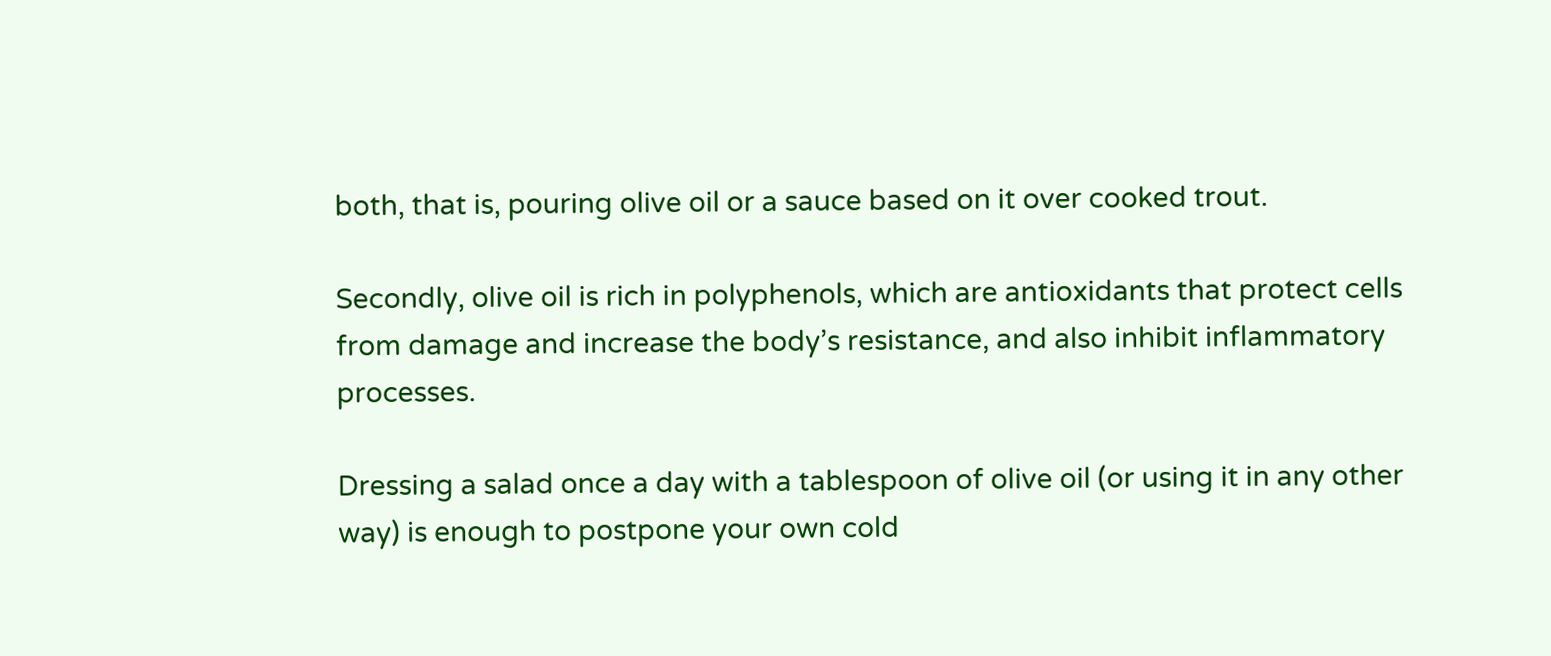both, that is, pouring olive oil or a sauce based on it over cooked trout.

Secondly, olive oil is rich in polyphenols, which are antioxidants that protect cells from damage and increase the body’s resistance, and also inhibit inflammatory processes.

Dressing a salad once a day with a tablespoon of olive oil (or using it in any other way) is enough to postpone your own cold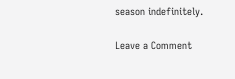season indefinitely.

Leave a Comment